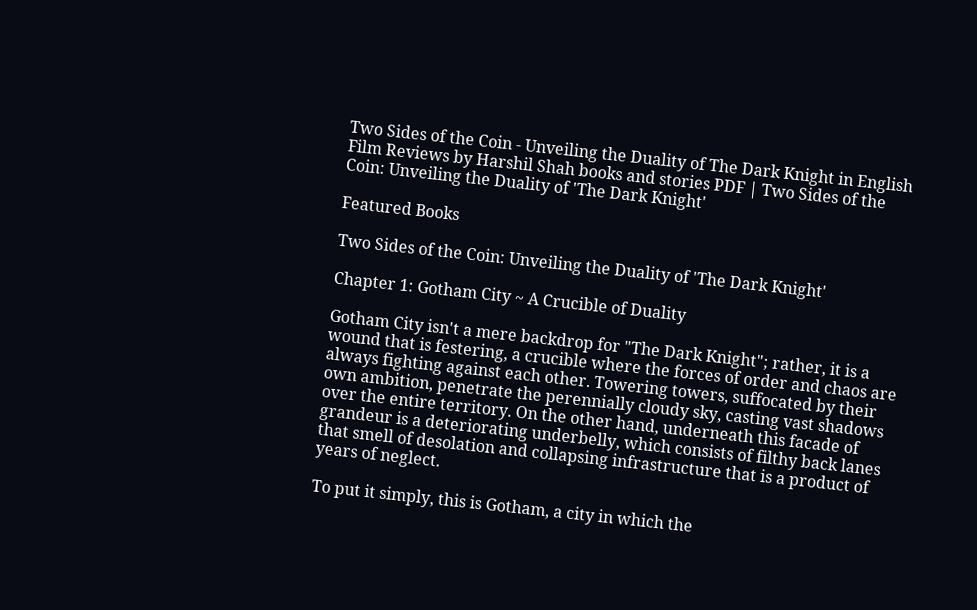Two Sides of the Coin - Unveiling the Duality of The Dark Knight in English Film Reviews by Harshil Shah books and stories PDF | Two Sides of the Coin: Unveiling the Duality of 'The Dark Knight'

Featured Books

Two Sides of the Coin: Unveiling the Duality of 'The Dark Knight'

Chapter 1: Gotham City ~ A Crucible of Duality

Gotham City isn't a mere backdrop for "The Dark Knight"; rather, it is a wound that is festering, a crucible where the forces of order and chaos are always fighting against each other. Towering towers, suffocated by their own ambition, penetrate the perennially cloudy sky, casting vast shadows over the entire territory. On the other hand, underneath this facade of grandeur is a deteriorating underbelly, which consists of filthy back lanes that smell of desolation and collapsing infrastructure that is a product of years of neglect.

To put it simply, this is Gotham, a city in which the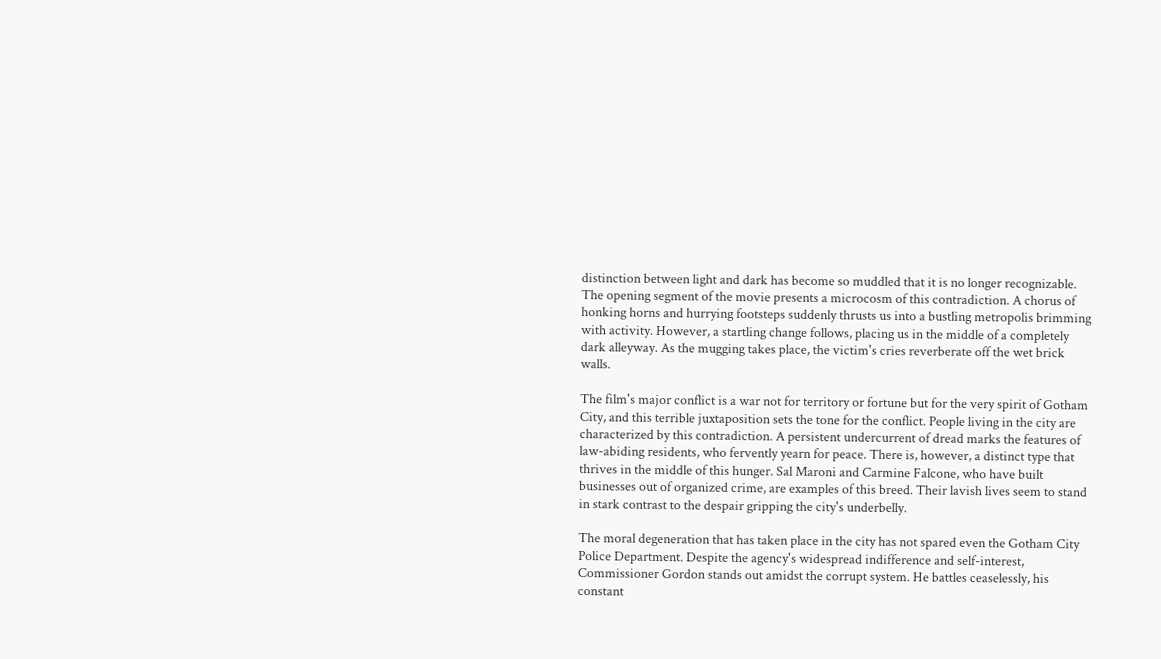distinction between light and dark has become so muddled that it is no longer recognizable. The opening segment of the movie presents a microcosm of this contradiction. A chorus of honking horns and hurrying footsteps suddenly thrusts us into a bustling metropolis brimming with activity. However, a startling change follows, placing us in the middle of a completely dark alleyway. As the mugging takes place, the victim's cries reverberate off the wet brick walls.

The film's major conflict is a war not for territory or fortune but for the very spirit of Gotham City, and this terrible juxtaposition sets the tone for the conflict. People living in the city are characterized by this contradiction. A persistent undercurrent of dread marks the features of law-abiding residents, who fervently yearn for peace. There is, however, a distinct type that thrives in the middle of this hunger. Sal Maroni and Carmine Falcone, who have built businesses out of organized crime, are examples of this breed. Their lavish lives seem to stand in stark contrast to the despair gripping the city's underbelly.

The moral degeneration that has taken place in the city has not spared even the Gotham City Police Department. Despite the agency's widespread indifference and self-interest, Commissioner Gordon stands out amidst the corrupt system. He battles ceaselessly, his constant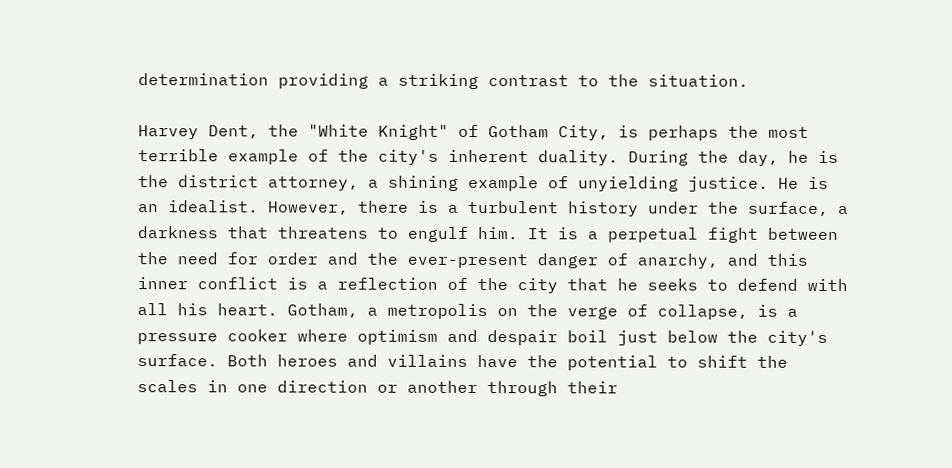determination providing a striking contrast to the situation.

Harvey Dent, the "White Knight" of Gotham City, is perhaps the most terrible example of the city's inherent duality. During the day, he is the district attorney, a shining example of unyielding justice. He is an idealist. However, there is a turbulent history under the surface, a darkness that threatens to engulf him. It is a perpetual fight between the need for order and the ever-present danger of anarchy, and this inner conflict is a reflection of the city that he seeks to defend with all his heart. Gotham, a metropolis on the verge of collapse, is a pressure cooker where optimism and despair boil just below the city's surface. Both heroes and villains have the potential to shift the scales in one direction or another through their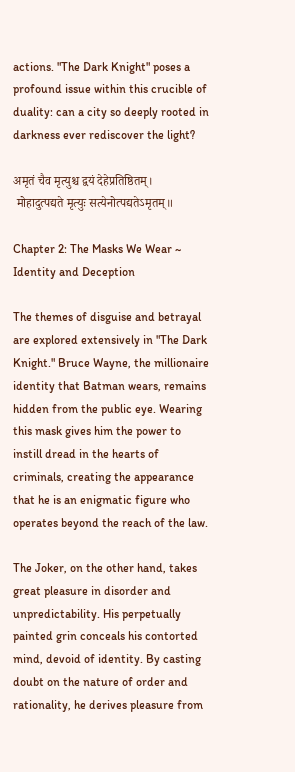actions. "The Dark Knight" poses a profound issue within this crucible of duality: can a city so deeply rooted in darkness ever rediscover the light?

अमृतं चैव मृत्युश्च द्वयं देहेप्रतिष्ठितम्।
 मोहादुत्पद्यते मृत्युः सत्येनोत्पद्यतेऽमृतम्॥

Chapter 2: The Masks We Wear ~ Identity and Deception

The themes of disguise and betrayal are explored extensively in "The Dark Knight." Bruce Wayne, the millionaire identity that Batman wears, remains hidden from the public eye. Wearing this mask gives him the power to instill dread in the hearts of criminals, creating the appearance that he is an enigmatic figure who operates beyond the reach of the law.

The Joker, on the other hand, takes great pleasure in disorder and unpredictability. His perpetually painted grin conceals his contorted mind, devoid of identity. By casting doubt on the nature of order and rationality, he derives pleasure from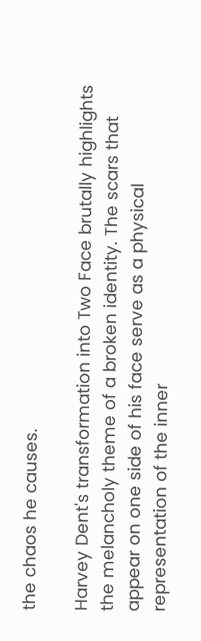the chaos he causes.

Harvey Dent's transformation into Two Face brutally highlights the melancholy theme of a broken identity. The scars that appear on one side of his face serve as a physical representation of the inner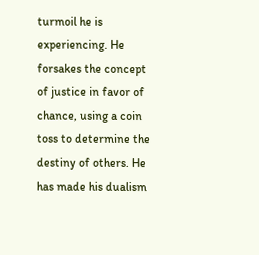turmoil he is experiencing. He forsakes the concept of justice in favor of chance, using a coin toss to determine the destiny of others. He has made his dualism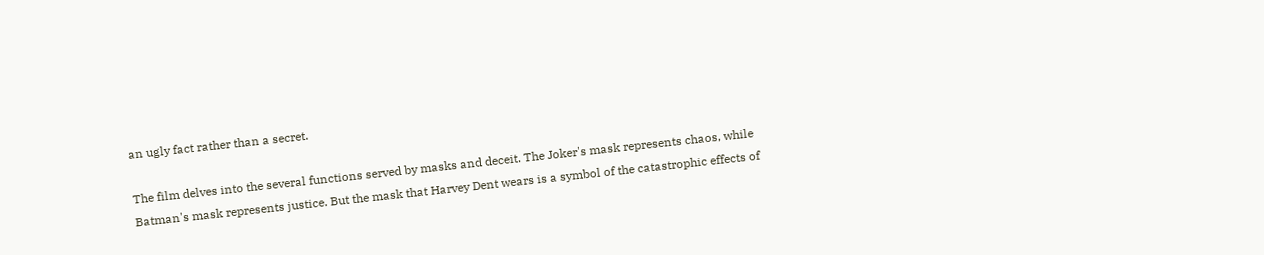an ugly fact rather than a secret.

The film delves into the several functions served by masks and deceit. The Joker's mask represents chaos, while Batman's mask represents justice. But the mask that Harvey Dent wears is a symbol of the catastrophic effects of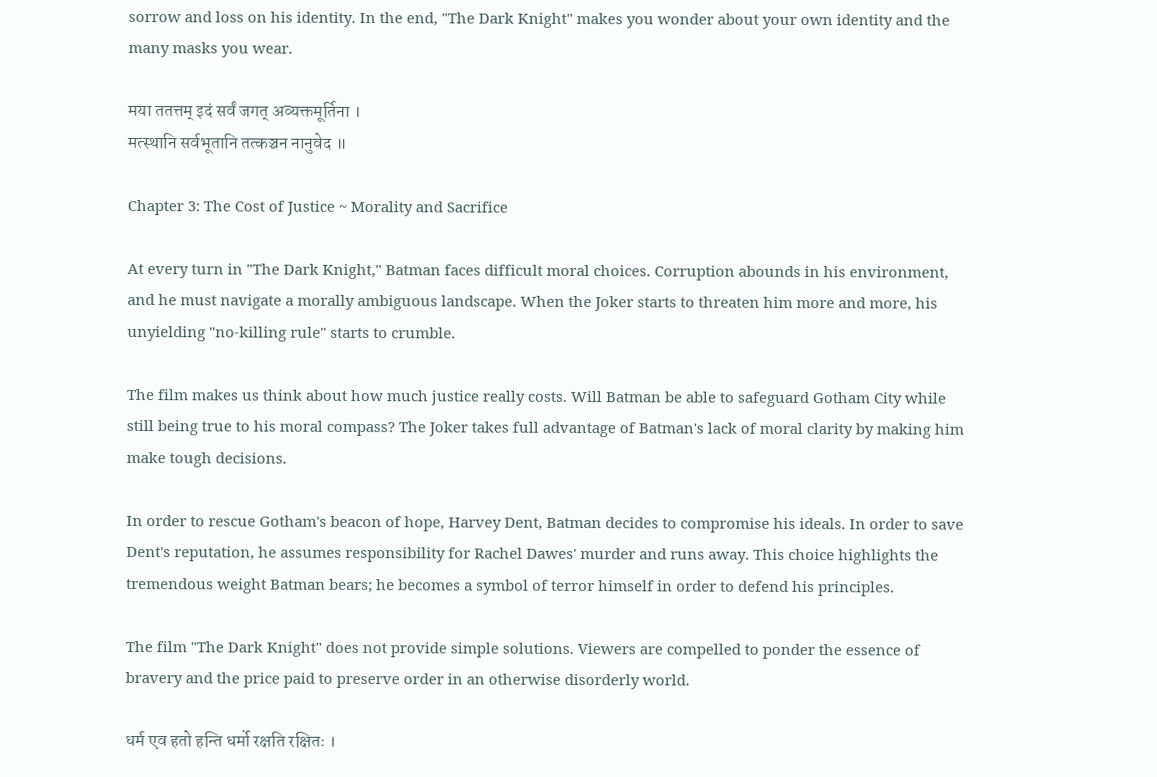sorrow and loss on his identity. In the end, "The Dark Knight" makes you wonder about your own identity and the many masks you wear.

मया ततत्तम् इदं सर्वं जगत् अव्यक्तमूर्तिना ।
मत्स्थानि सर्वभूतानि तत्कञ्चन नानुवेद ॥

Chapter 3: The Cost of Justice ~ Morality and Sacrifice

At every turn in "The Dark Knight," Batman faces difficult moral choices. Corruption abounds in his environment, and he must navigate a morally ambiguous landscape. When the Joker starts to threaten him more and more, his unyielding "no-killing rule" starts to crumble.

The film makes us think about how much justice really costs. Will Batman be able to safeguard Gotham City while still being true to his moral compass? The Joker takes full advantage of Batman's lack of moral clarity by making him make tough decisions.

In order to rescue Gotham's beacon of hope, Harvey Dent, Batman decides to compromise his ideals. In order to save Dent's reputation, he assumes responsibility for Rachel Dawes' murder and runs away. This choice highlights the tremendous weight Batman bears; he becomes a symbol of terror himself in order to defend his principles.

The film "The Dark Knight" does not provide simple solutions. Viewers are compelled to ponder the essence of bravery and the price paid to preserve order in an otherwise disorderly world.

धर्म एव हतो हन्ति धर्मो रक्षति रक्षितः ।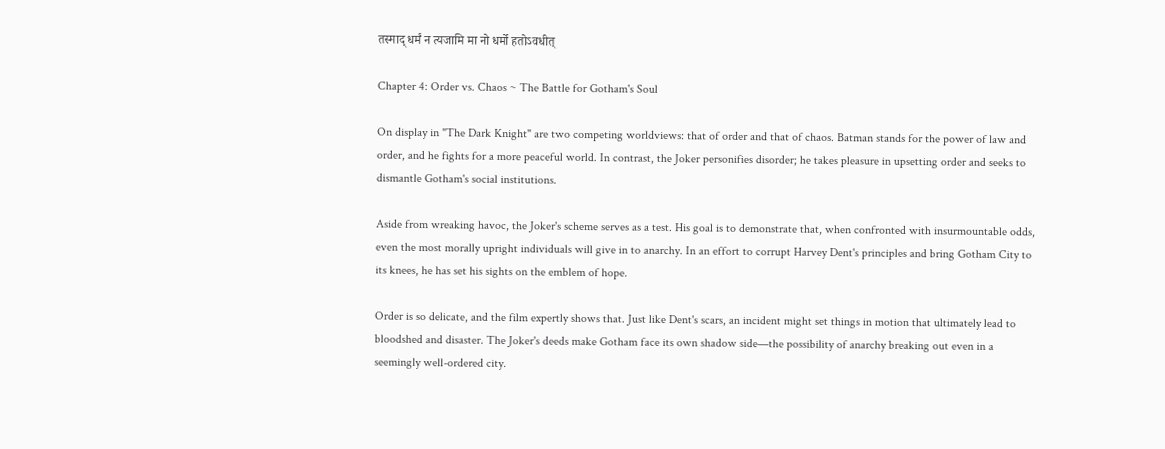तस्माद् धर्मं न त्यजामि मा नो धर्मो हतोऽवधीत्

Chapter 4: Order vs. Chaos ~ The Battle for Gotham's Soul

On display in "The Dark Knight" are two competing worldviews: that of order and that of chaos. Batman stands for the power of law and order, and he fights for a more peaceful world. In contrast, the Joker personifies disorder; he takes pleasure in upsetting order and seeks to dismantle Gotham's social institutions.

Aside from wreaking havoc, the Joker's scheme serves as a test. His goal is to demonstrate that, when confronted with insurmountable odds, even the most morally upright individuals will give in to anarchy. In an effort to corrupt Harvey Dent's principles and bring Gotham City to its knees, he has set his sights on the emblem of hope.

Order is so delicate, and the film expertly shows that. Just like Dent's scars, an incident might set things in motion that ultimately lead to bloodshed and disaster. The Joker's deeds make Gotham face its own shadow side—the possibility of anarchy breaking out even in a seemingly well-ordered city.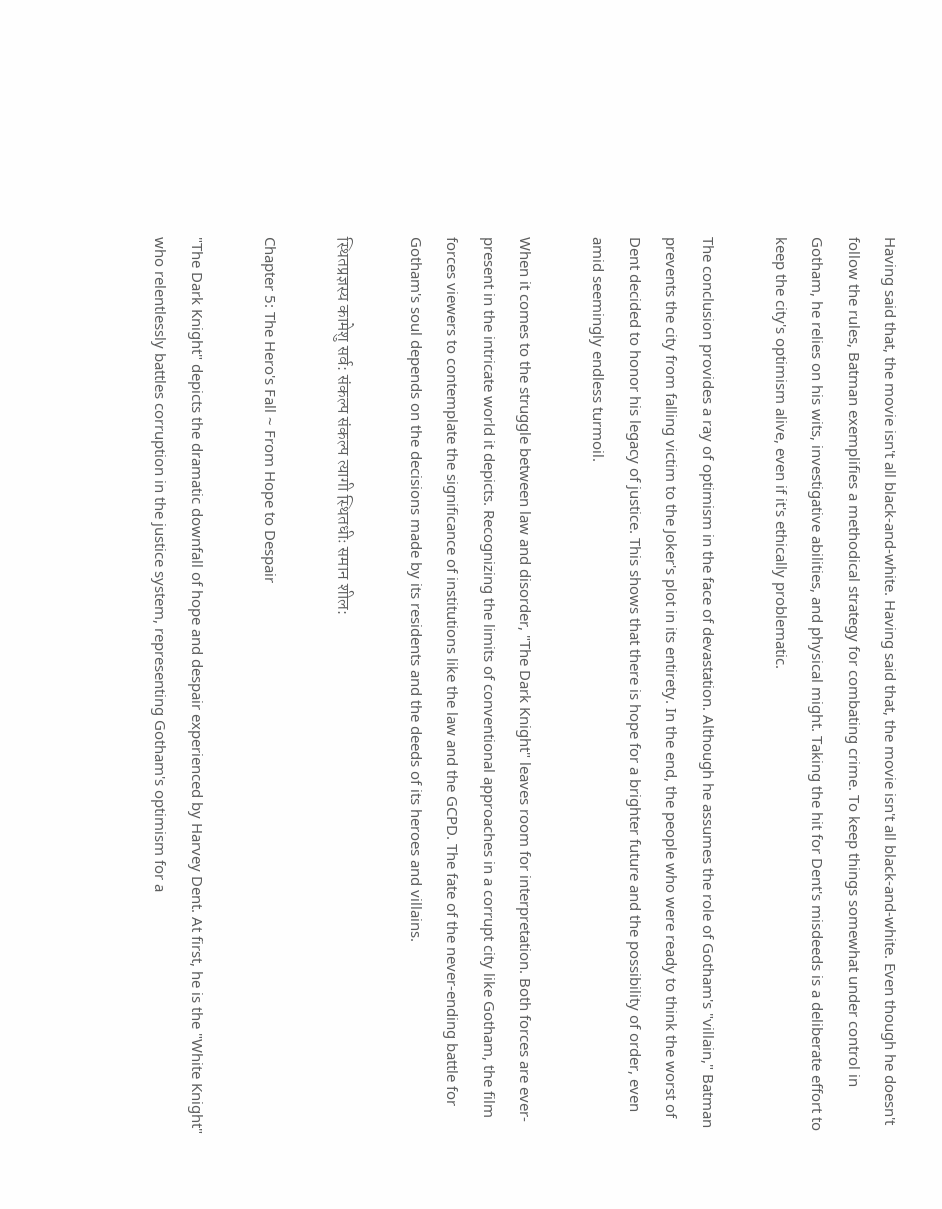Having said that, the movie isn't all black-and-white. Having said that, the movie isn't all black-and-white. Even though he doesn't follow the rules, Batman exemplifies a methodical strategy for combating crime. To keep things somewhat under control in Gotham, he relies on his wits, investigative abilities, and physical might. Taking the hit for Dent's misdeeds is a deliberate effort to keep the city's optimism alive, even if it's ethically problematic.

The conclusion provides a ray of optimism in the face of devastation. Although he assumes the role of Gotham's "villain," Batman prevents the city from falling victim to the Joker's plot in its entirety. In the end, the people who were ready to think the worst of Dent decided to honor his legacy of justice. This shows that there is hope for a brighter future and the possibility of order, even amid seemingly endless turmoil.

When it comes to the struggle between law and disorder, "The Dark Knight" leaves room for interpretation. Both forces are ever-present in the intricate world it depicts. Recognizing the limits of conventional approaches in a corrupt city like Gotham, the film forces viewers to contemplate the significance of institutions like the law and the GCPD. The fate of the never-ending battle for Gotham's soul depends on the decisions made by its residents and the deeds of its heroes and villains.

स्थितप्रज्ञस्य कामेशु सर्व: संकल्प संकल्प त्यागी स्थितधीः समान शील:

Chapter 5: The Hero's Fall ~ From Hope to Despair

"The Dark Knight" depicts the dramatic downfall of hope and despair experienced by Harvey Dent. At first, he is the "White Knight" who relentlessly battles corruption in the justice system, representing Gotham's optimism for a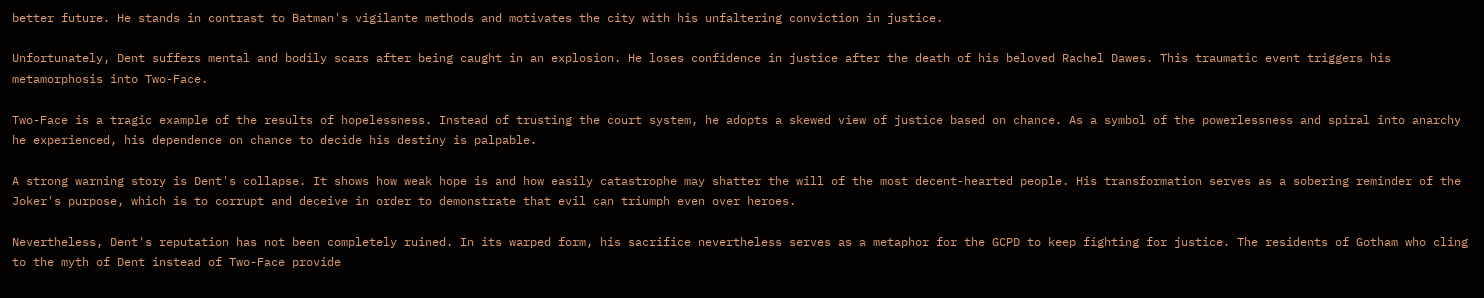better future. He stands in contrast to Batman's vigilante methods and motivates the city with his unfaltering conviction in justice.

Unfortunately, Dent suffers mental and bodily scars after being caught in an explosion. He loses confidence in justice after the death of his beloved Rachel Dawes. This traumatic event triggers his metamorphosis into Two-Face.

Two-Face is a tragic example of the results of hopelessness. Instead of trusting the court system, he adopts a skewed view of justice based on chance. As a symbol of the powerlessness and spiral into anarchy he experienced, his dependence on chance to decide his destiny is palpable.

A strong warning story is Dent's collapse. It shows how weak hope is and how easily catastrophe may shatter the will of the most decent-hearted people. His transformation serves as a sobering reminder of the Joker's purpose, which is to corrupt and deceive in order to demonstrate that evil can triumph even over heroes.

Nevertheless, Dent's reputation has not been completely ruined. In its warped form, his sacrifice nevertheless serves as a metaphor for the GCPD to keep fighting for justice. The residents of Gotham who cling to the myth of Dent instead of Two-Face provide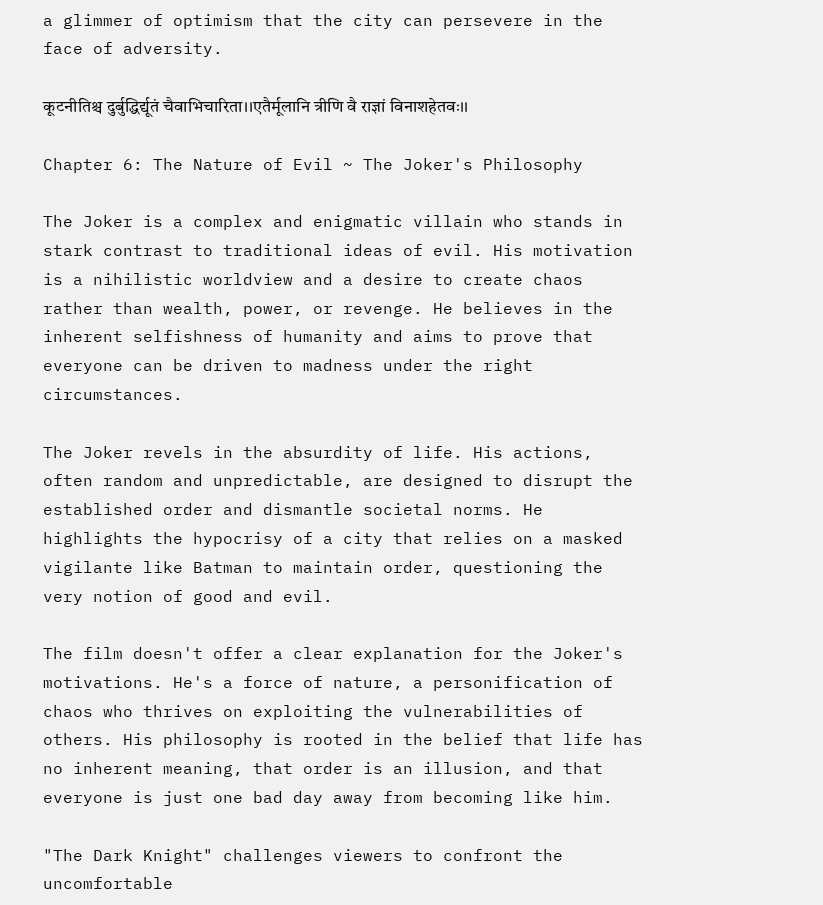a glimmer of optimism that the city can persevere in the face of adversity.

कूटनीतिश्च दुर्बुद्धिर्द्यूतं चैवाभिचारिता।।एतैर्मूलानि त्रीणि वै राज्ञां विनाशहेतवः।।

Chapter 6: The Nature of Evil ~ The Joker's Philosophy

The Joker is a complex and enigmatic villain who stands in stark contrast to traditional ideas of evil. His motivation is a nihilistic worldview and a desire to create chaos rather than wealth, power, or revenge. He believes in the inherent selfishness of humanity and aims to prove that everyone can be driven to madness under the right circumstances.

The Joker revels in the absurdity of life. His actions, often random and unpredictable, are designed to disrupt the established order and dismantle societal norms. He highlights the hypocrisy of a city that relies on a masked vigilante like Batman to maintain order, questioning the very notion of good and evil.

The film doesn't offer a clear explanation for the Joker's motivations. He's a force of nature, a personification of chaos who thrives on exploiting the vulnerabilities of others. His philosophy is rooted in the belief that life has no inherent meaning, that order is an illusion, and that everyone is just one bad day away from becoming like him.

"The Dark Knight" challenges viewers to confront the uncomfortable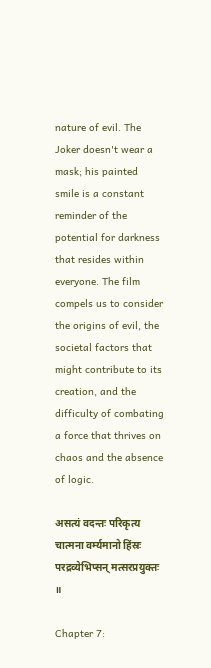nature of evil. The Joker doesn't wear a mask; his painted smile is a constant reminder of the potential for darkness that resides within everyone. The film compels us to consider the origins of evil, the societal factors that might contribute to its creation, and the difficulty of combating a force that thrives on chaos and the absence of logic.

असत्यं वदन्तः परिकृत्य चात्मना वर्म्यमानो हिंस्रः परद्रव्येभिप्सन् मत्सरप्रयुक्तः ॥

Chapter 7: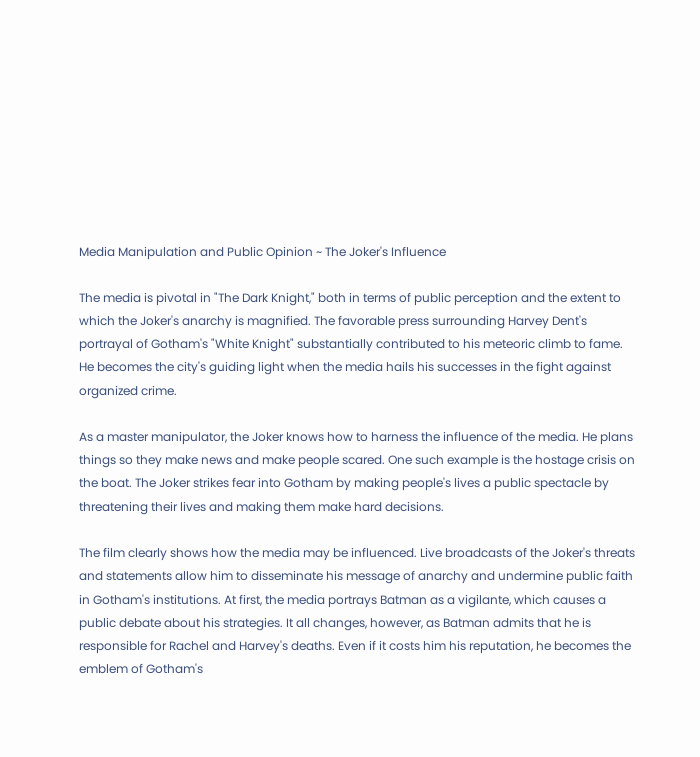Media Manipulation and Public Opinion ~ The Joker's Influence

The media is pivotal in "The Dark Knight," both in terms of public perception and the extent to which the Joker's anarchy is magnified. The favorable press surrounding Harvey Dent's portrayal of Gotham's "White Knight" substantially contributed to his meteoric climb to fame. He becomes the city's guiding light when the media hails his successes in the fight against organized crime.

As a master manipulator, the Joker knows how to harness the influence of the media. He plans things so they make news and make people scared. One such example is the hostage crisis on the boat. The Joker strikes fear into Gotham by making people's lives a public spectacle by threatening their lives and making them make hard decisions.

The film clearly shows how the media may be influenced. Live broadcasts of the Joker's threats and statements allow him to disseminate his message of anarchy and undermine public faith in Gotham's institutions. At first, the media portrays Batman as a vigilante, which causes a public debate about his strategies. It all changes, however, as Batman admits that he is responsible for Rachel and Harvey's deaths. Even if it costs him his reputation, he becomes the emblem of Gotham's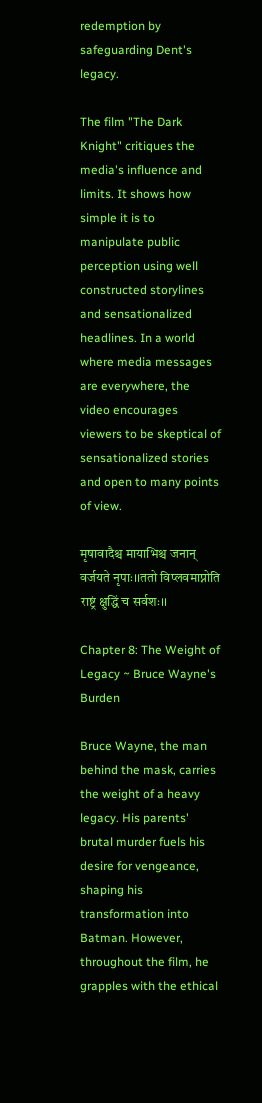redemption by safeguarding Dent's legacy.

The film "The Dark Knight" critiques the media's influence and limits. It shows how simple it is to manipulate public perception using well constructed storylines and sensationalized headlines. In a world where media messages are everywhere, the video encourages viewers to be skeptical of sensationalized stories and open to many points of view.

मृषावादैश्च मायाभिश्च जनान्‌ वर्जयते नृपाः।।ततो विप्लवमाप्नोति राष्ट्रं क्षुद्धिं च सर्वशः।।

Chapter 8: The Weight of Legacy ~ Bruce Wayne's Burden

Bruce Wayne, the man behind the mask, carries the weight of a heavy legacy. His parents' brutal murder fuels his desire for vengeance, shaping his transformation into Batman. However, throughout the film, he grapples with the ethical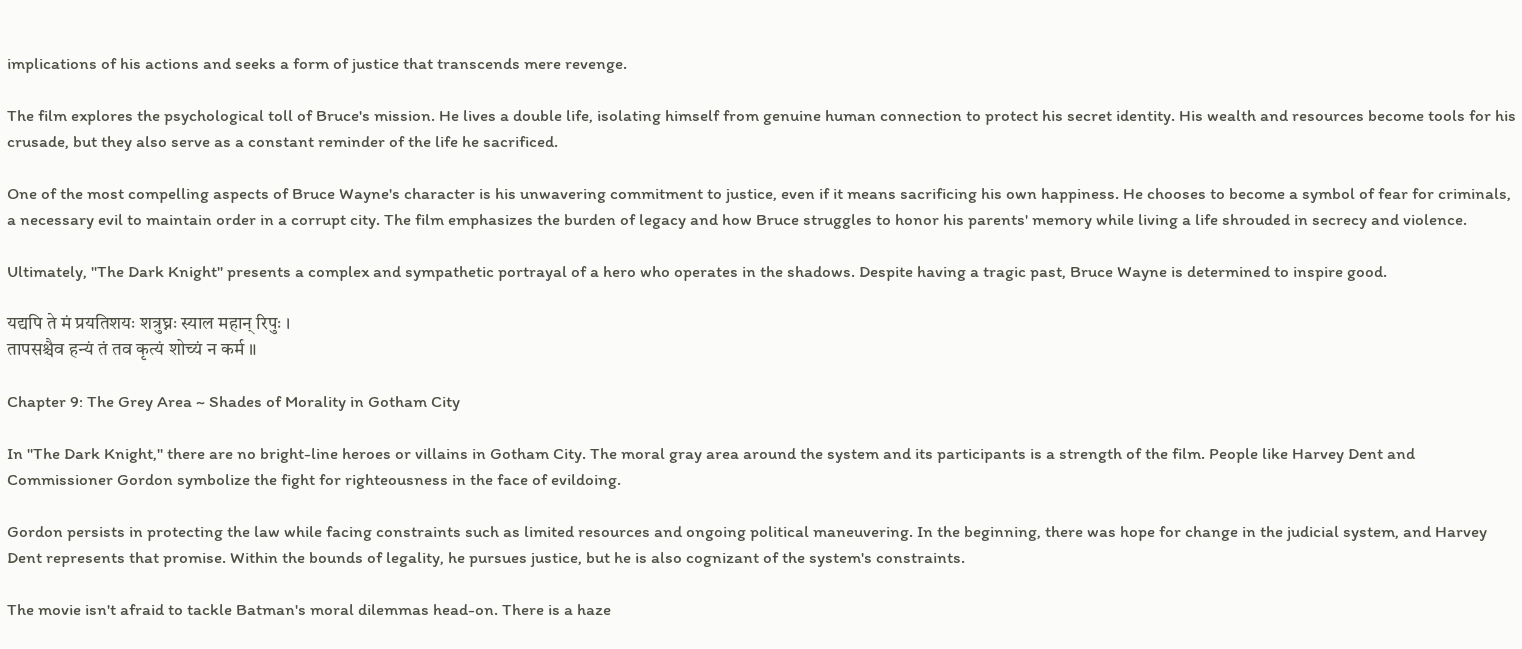implications of his actions and seeks a form of justice that transcends mere revenge.

The film explores the psychological toll of Bruce's mission. He lives a double life, isolating himself from genuine human connection to protect his secret identity. His wealth and resources become tools for his crusade, but they also serve as a constant reminder of the life he sacrificed.

One of the most compelling aspects of Bruce Wayne's character is his unwavering commitment to justice, even if it means sacrificing his own happiness. He chooses to become a symbol of fear for criminals, a necessary evil to maintain order in a corrupt city. The film emphasizes the burden of legacy and how Bruce struggles to honor his parents' memory while living a life shrouded in secrecy and violence.

Ultimately, "The Dark Knight" presents a complex and sympathetic portrayal of a hero who operates in the shadows. Despite having a tragic past, Bruce Wayne is determined to inspire good.

यद्यपि ते मं प्रयतिशयः शत्रुघ्नः स्याल महान् रिपुः ।
तापसश्चैव हन्यं तं तव कृत्यं शोच्यं न कर्म ॥

Chapter 9: The Grey Area ~ Shades of Morality in Gotham City

In "The Dark Knight," there are no bright-line heroes or villains in Gotham City. The moral gray area around the system and its participants is a strength of the film. People like Harvey Dent and Commissioner Gordon symbolize the fight for righteousness in the face of evildoing.

Gordon persists in protecting the law while facing constraints such as limited resources and ongoing political maneuvering. In the beginning, there was hope for change in the judicial system, and Harvey Dent represents that promise. Within the bounds of legality, he pursues justice, but he is also cognizant of the system's constraints.

The movie isn't afraid to tackle Batman's moral dilemmas head-on. There is a haze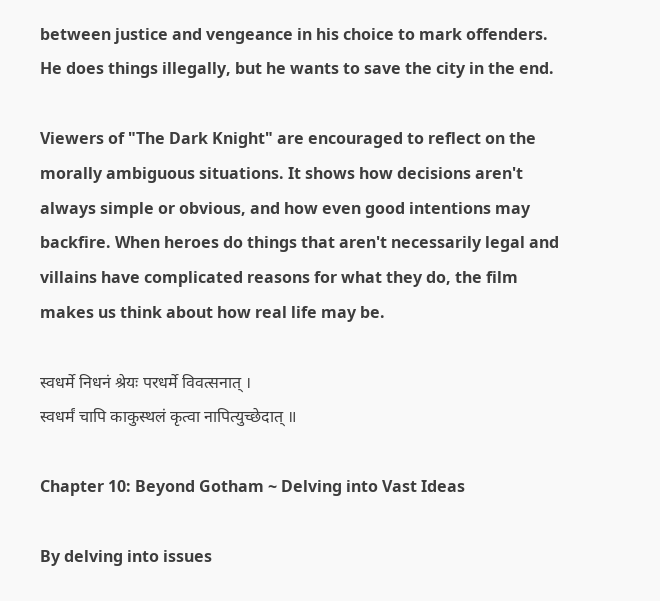between justice and vengeance in his choice to mark offenders. He does things illegally, but he wants to save the city in the end.

Viewers of "The Dark Knight" are encouraged to reflect on the morally ambiguous situations. It shows how decisions aren't always simple or obvious, and how even good intentions may backfire. When heroes do things that aren't necessarily legal and villains have complicated reasons for what they do, the film makes us think about how real life may be.

स्वधर्मे निधनं श्रेयः परधर्मे विवत्सनात् ।
स्वधर्मं चापि काकुस्थलं कृत्वा नापित्युच्छेदात् ॥

Chapter 10: Beyond Gotham ~ Delving into Vast Ideas

By delving into issues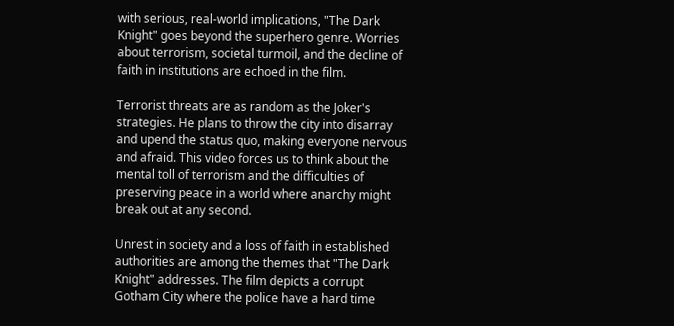with serious, real-world implications, "The Dark Knight" goes beyond the superhero genre. Worries about terrorism, societal turmoil, and the decline of faith in institutions are echoed in the film.

Terrorist threats are as random as the Joker's strategies. He plans to throw the city into disarray and upend the status quo, making everyone nervous and afraid. This video forces us to think about the mental toll of terrorism and the difficulties of preserving peace in a world where anarchy might break out at any second.

Unrest in society and a loss of faith in established authorities are among the themes that "The Dark Knight" addresses. The film depicts a corrupt Gotham City where the police have a hard time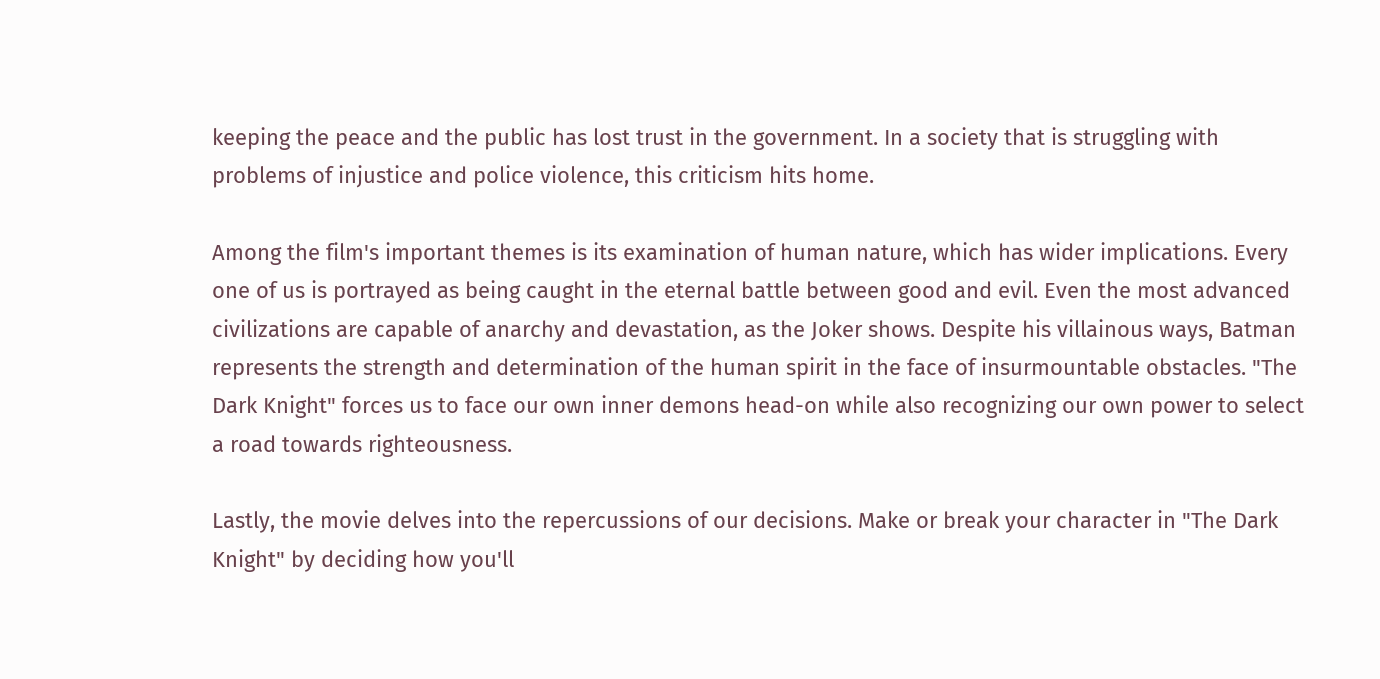keeping the peace and the public has lost trust in the government. In a society that is struggling with problems of injustice and police violence, this criticism hits home.

Among the film's important themes is its examination of human nature, which has wider implications. Every one of us is portrayed as being caught in the eternal battle between good and evil. Even the most advanced civilizations are capable of anarchy and devastation, as the Joker shows. Despite his villainous ways, Batman represents the strength and determination of the human spirit in the face of insurmountable obstacles. "The Dark Knight" forces us to face our own inner demons head-on while also recognizing our own power to select a road towards righteousness.

Lastly, the movie delves into the repercussions of our decisions. Make or break your character in "The Dark Knight" by deciding how you'll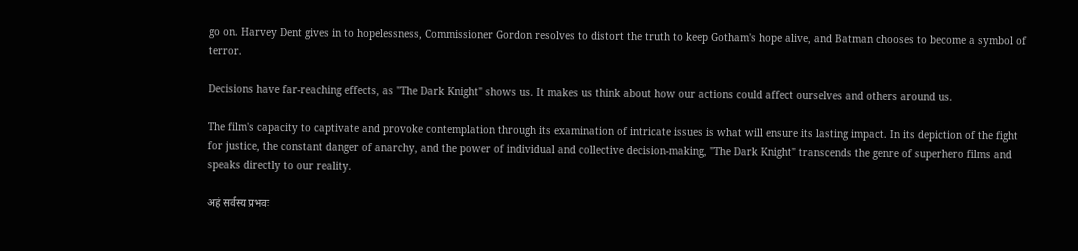go on. Harvey Dent gives in to hopelessness, Commissioner Gordon resolves to distort the truth to keep Gotham's hope alive, and Batman chooses to become a symbol of terror.

Decisions have far-reaching effects, as "The Dark Knight" shows us. It makes us think about how our actions could affect ourselves and others around us.

The film's capacity to captivate and provoke contemplation through its examination of intricate issues is what will ensure its lasting impact. In its depiction of the fight for justice, the constant danger of anarchy, and the power of individual and collective decision-making, "The Dark Knight" transcends the genre of superhero films and speaks directly to our reality.

अहं सर्वस्य प्रभवः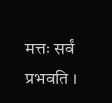मत्तः सर्वं प्रभवति ।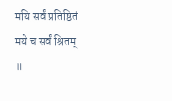मयि सर्वं प्रतिष्ठितं मये च सर्वं श्रितम् ॥